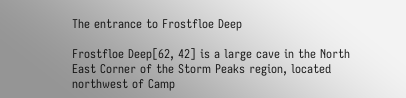The entrance to Frostfloe Deep

Frostfloe Deep[62, 42] is a large cave in the North East Corner of the Storm Peaks region, located northwest of Camp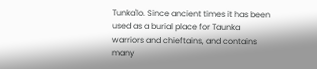Tunka'lo. Since ancient times it has been used as a burial place for Taunka warriors and chieftains, and contains many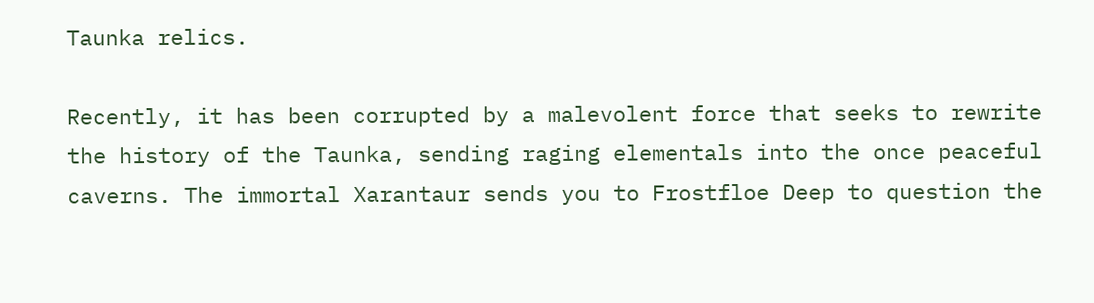Taunka relics.

Recently, it has been corrupted by a malevolent force that seeks to rewrite the history of the Taunka, sending raging elementals into the once peaceful caverns. The immortal Xarantaur sends you to Frostfloe Deep to question the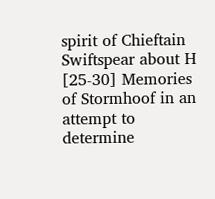spirit of Chieftain Swiftspear about H [25-30] Memories of Stormhoof in an attempt to determine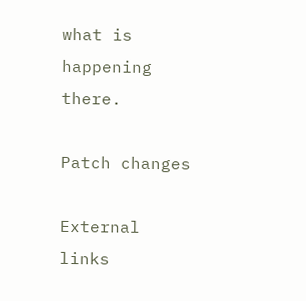what is happening there.

Patch changes

External links